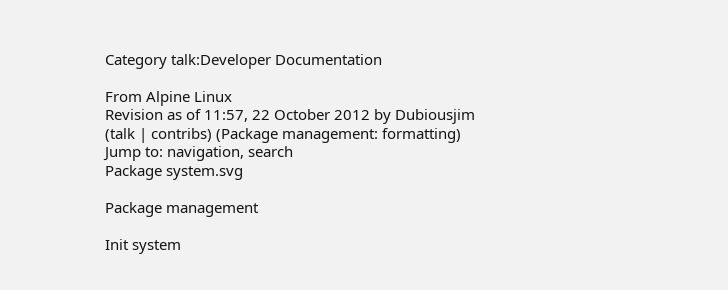Category talk:Developer Documentation

From Alpine Linux
Revision as of 11:57, 22 October 2012 by Dubiousjim (talk | contribs) (Package management: formatting)
Jump to: navigation, search
Package system.svg

Package management

Init system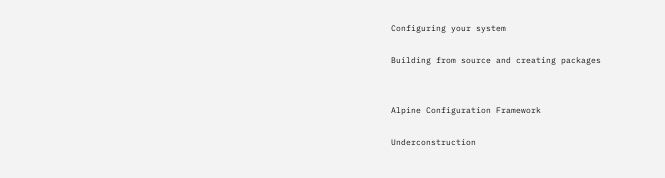Configuring your system

Building from source and creating packages


Alpine Configuration Framework

Underconstruction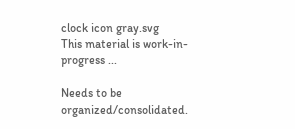clock icon gray.svg
This material is work-in-progress ...

Needs to be organized/consolidated.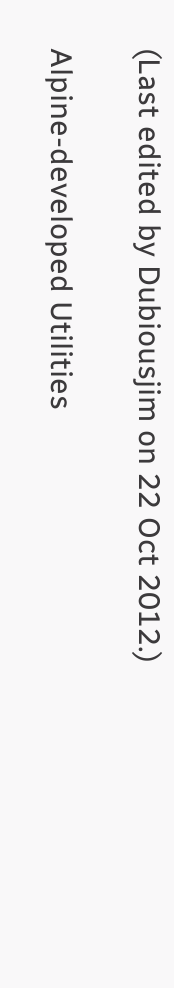(Last edited by Dubiousjim on 22 Oct 2012.)

Alpine-developed Utilities